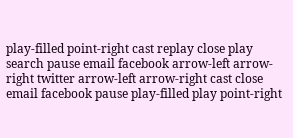play-filled point-right cast replay close play search pause email facebook arrow-left arrow-right twitter arrow-left arrow-right cast close email facebook pause play-filled play point-right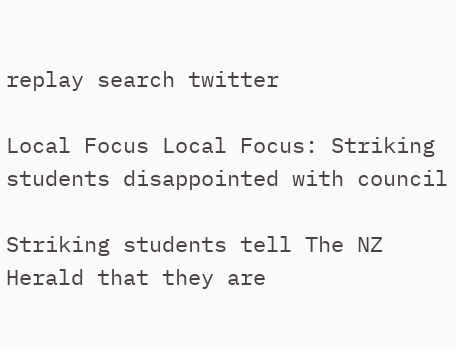replay search twitter

Local Focus Local Focus: Striking students disappointed with council

Striking students tell The NZ Herald that they are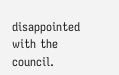disappointed with the council.